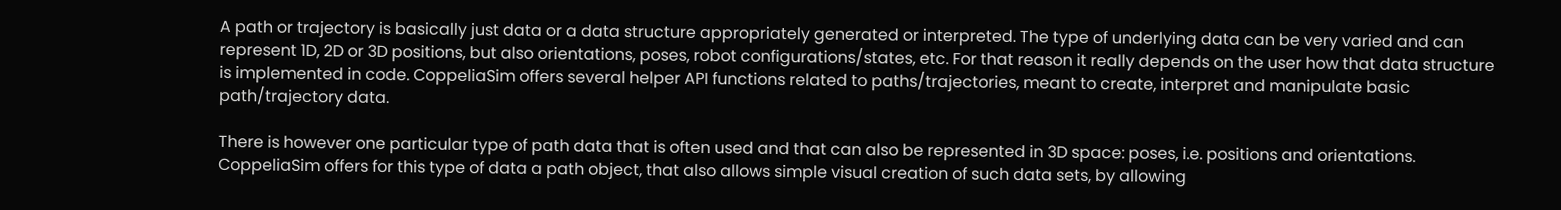A path or trajectory is basically just data or a data structure appropriately generated or interpreted. The type of underlying data can be very varied and can represent 1D, 2D or 3D positions, but also orientations, poses, robot configurations/states, etc. For that reason it really depends on the user how that data structure is implemented in code. CoppeliaSim offers several helper API functions related to paths/trajectories, meant to create, interpret and manipulate basic path/trajectory data.

There is however one particular type of path data that is often used and that can also be represented in 3D space: poses, i.e. positions and orientations. CoppeliaSim offers for this type of data a path object, that also allows simple visual creation of such data sets, by allowing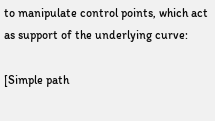to manipulate control points, which act as support of the underlying curve:

[Simple path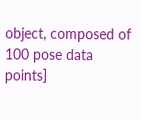object, composed of 100 pose data points]